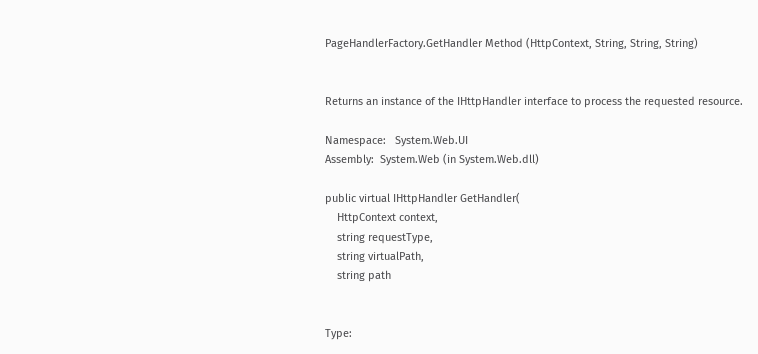PageHandlerFactory.GetHandler Method (HttpContext, String, String, String)


Returns an instance of the IHttpHandler interface to process the requested resource.

Namespace:   System.Web.UI
Assembly:  System.Web (in System.Web.dll)

public virtual IHttpHandler GetHandler(
    HttpContext context,
    string requestType,
    string virtualPath,
    string path


Type: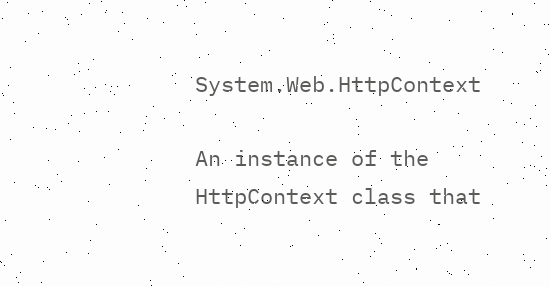System.Web.HttpContext

An instance of the HttpContext class that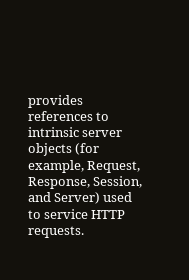provides references to intrinsic server objects (for example, Request, Response, Session, and Server) used to service HTTP requests.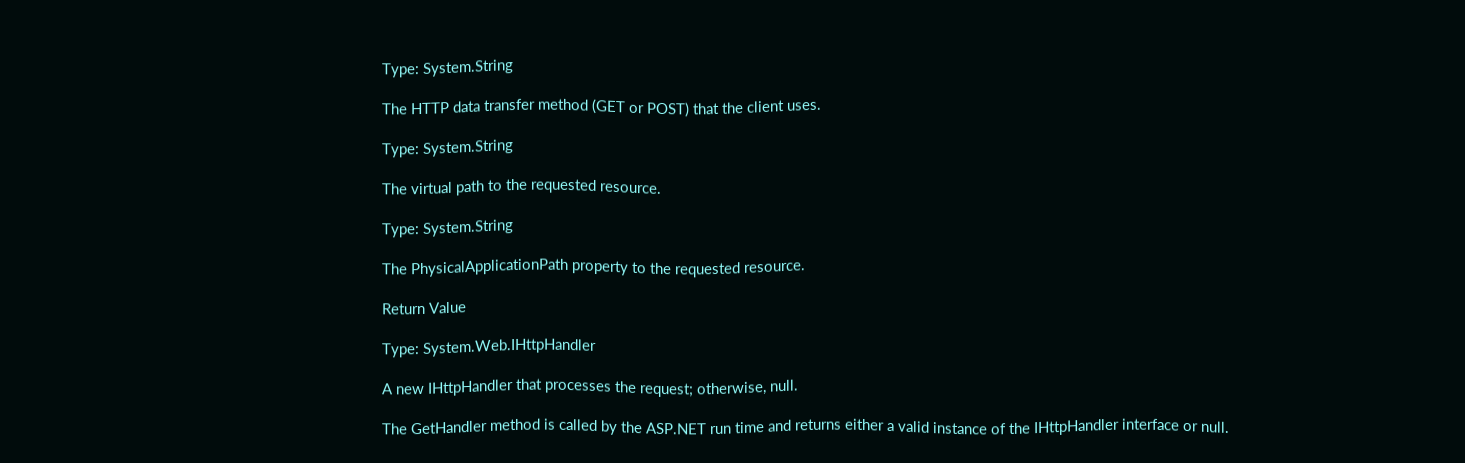Type: System.String

The HTTP data transfer method (GET or POST) that the client uses.

Type: System.String

The virtual path to the requested resource.

Type: System.String

The PhysicalApplicationPath property to the requested resource.

Return Value

Type: System.Web.IHttpHandler

A new IHttpHandler that processes the request; otherwise, null.

The GetHandler method is called by the ASP.NET run time and returns either a valid instance of the IHttpHandler interface or null.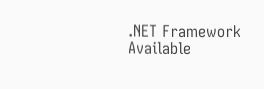.NET Framework
Available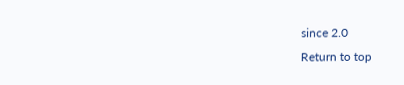since 2.0
Return to top